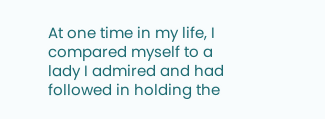At one time in my life, I compared myself to a lady I admired and had followed in holding the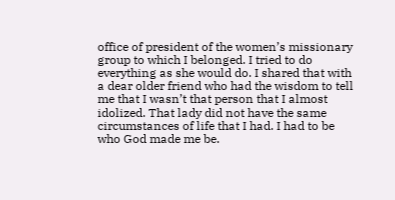office of president of the women’s missionary group to which I belonged. I tried to do everything as she would do. I shared that with a dear older friend who had the wisdom to tell me that I wasn’t that person that I almost idolized. That lady did not have the same circumstances of life that I had. I had to be who God made me be.